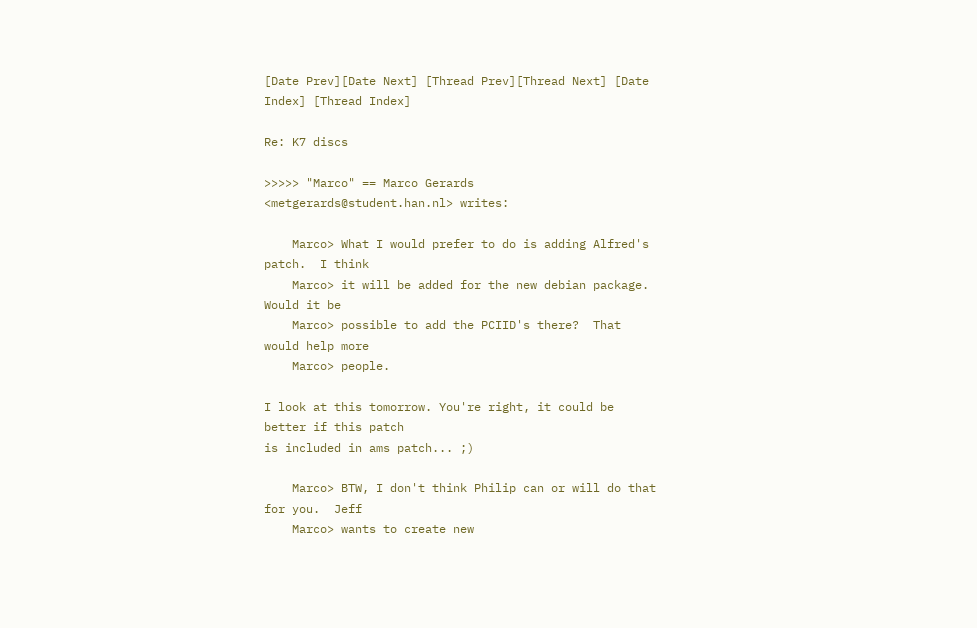[Date Prev][Date Next] [Thread Prev][Thread Next] [Date Index] [Thread Index]

Re: K7 discs

>>>>> "Marco" == Marco Gerards <metgerards@student.han.nl> writes:

    Marco> What I would prefer to do is adding Alfred's patch.  I think
    Marco> it will be added for the new debian package.  Would it be
    Marco> possible to add the PCIID's there?  That would help more
    Marco> people.

I look at this tomorrow. You're right, it could be better if this patch
is included in ams patch... ;)

    Marco> BTW, I don't think Philip can or will do that for you.  Jeff
    Marco> wants to create new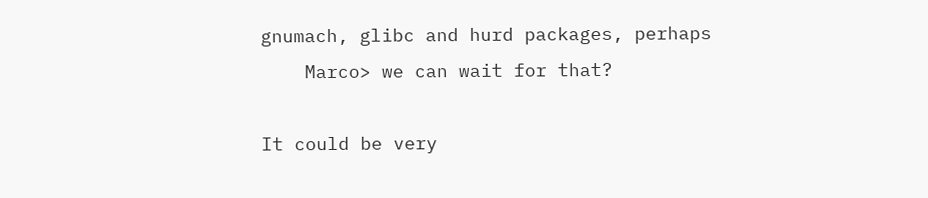gnumach, glibc and hurd packages, perhaps
    Marco> we can wait for that?

It could be very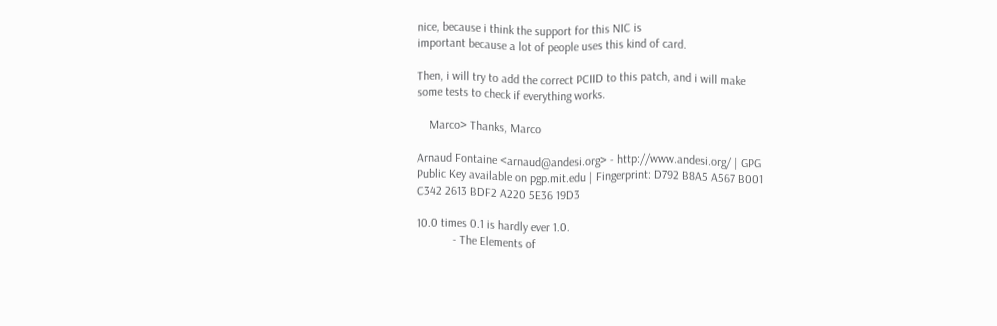nice, because i think the support for this NIC is
important because a lot of people uses this kind of card.

Then, i will try to add the correct PCIID to this patch, and i will make
some tests to check if everything works.

    Marco> Thanks, Marco

Arnaud Fontaine <arnaud@andesi.org> - http://www.andesi.org/ | GPG
Public Key available on pgp.mit.edu | Fingerprint: D792 B8A5 A567 B001
C342 2613 BDF2 A220 5E36 19D3

10.0 times 0.1 is hardly ever 1.0.
            - The Elements of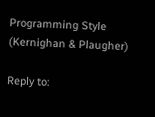Programming Style (Kernighan & Plaugher)

Reply to: